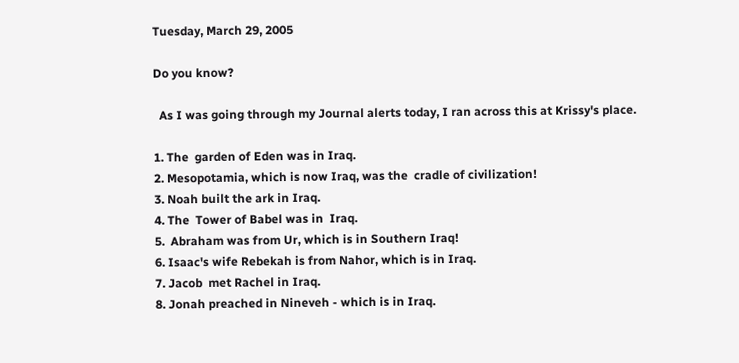Tuesday, March 29, 2005

Do you know?

  As I was going through my Journal alerts today, I ran across this at Krissy's place.

1. The  garden of Eden was in Iraq.
2. Mesopotamia, which is now Iraq, was the  cradle of civilization!
3. Noah built the ark in Iraq.
4. The  Tower of Babel was in  Iraq.
5.  Abraham was from Ur, which is in Southern Iraq!
6. Isaac's wife Rebekah is from Nahor, which is in Iraq.
7. Jacob  met Rachel in Iraq.
8. Jonah preached in Nineveh - which is in Iraq.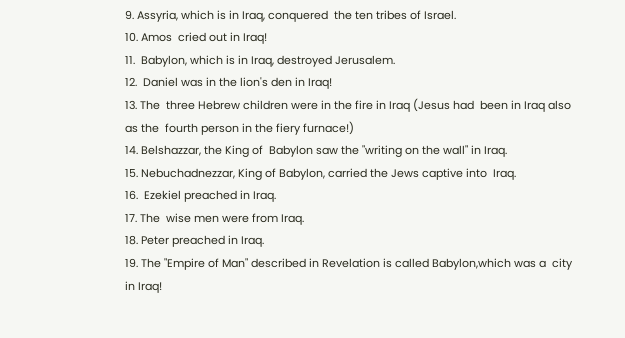9. Assyria, which is in Iraq, conquered  the ten tribes of Israel.
10. Amos  cried out in Iraq!
11.  Babylon, which is in Iraq, destroyed Jerusalem.
12.  Daniel was in the lion's den in Iraq!
13. The  three Hebrew children were in the fire in Iraq (Jesus had  been in Iraq also as the  fourth person in the fiery furnace!)
14. Belshazzar, the King of  Babylon saw the "writing on the wall" in Iraq.
15. Nebuchadnezzar, King of Babylon, carried the Jews captive into  Iraq.
16.  Ezekiel preached in Iraq.
17. The  wise men were from Iraq.
18. Peter preached in Iraq.
19. The "Empire of Man" described in Revelation is called Babylon,which was a  city in Iraq!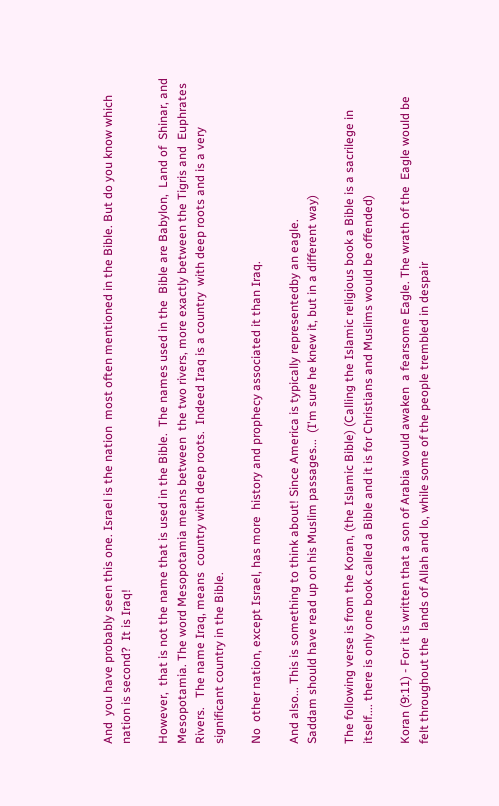And  you have probably seen this one. Israel is the nation  most often mentioned in the Bible. But do you know which nation is second?  It is Iraq!

However,  that is not the name that is used in the Bible.  The names used in the  Bible are Babylon,  Land of  Shinar, and Mesopotamia. The word Mesopotamia means between  the two rivers, more exactly between the Tigris and  Euphrates  Rivers.   The name Iraq, means  country with deep roots.  Indeed Iraq is a country  with deep roots and is a very significant country in the Bible.

No  other nation, except Israel, has more  history and prophecy associated it than Iraq.

And also... This is something to think about! Since America is typically representedby an eagle.
Saddam should have read up on his Muslim passages...  (I'm sure he knew it, but in a different way)

The following verse is from the Koran, (the Islamic Bible) (Calling the Islamic religious book a Bible is a sacrilege in itself.... there is only one book called a Bible and it is for Christians and Muslims would be offended)

Koran (9:11) - For it is written that a son of Arabia would awaken  a fearsome Eagle. The wrath of the  Eagle would be felt throughout the  lands of Allah and lo, while some of the people trembled in despair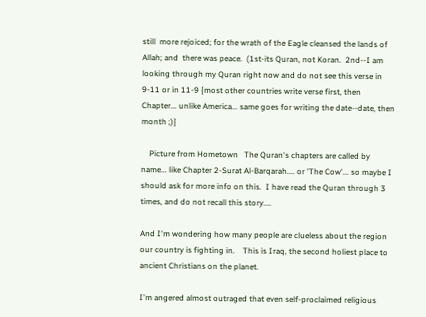still  more rejoiced; for the wrath of the Eagle cleansed the lands of Allah; and  there was peace.  (1st-its Quran, not Koran.  2nd--I am looking through my Quran right now and do not see this verse in 9-11 or in 11-9 {most other countries write verse first, then Chapter... unlike America... same goes for writing the date--date, then month ;)}

    Picture from Hometown   The Quran's chapters are called by name... like Chapter 2-Surat Al-Barqarah.... or 'The Cow'... so maybe I should ask for more info on this.  I have read the Quran through 3 times, and do not recall this story....

And I'm wondering how many people are clueless about the region our country is fighting in.    This is Iraq, the second holiest place to ancient Christians on the planet.

I'm angered almost outraged that even self-proclaimed religious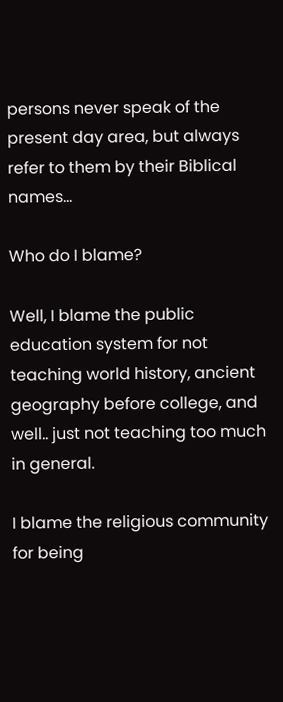persons never speak of the present day area, but always refer to them by their Biblical names...

Who do I blame?

Well, I blame the public education system for not teaching world history, ancient geography before college, and well.. just not teaching too much in general.

I blame the religious community for being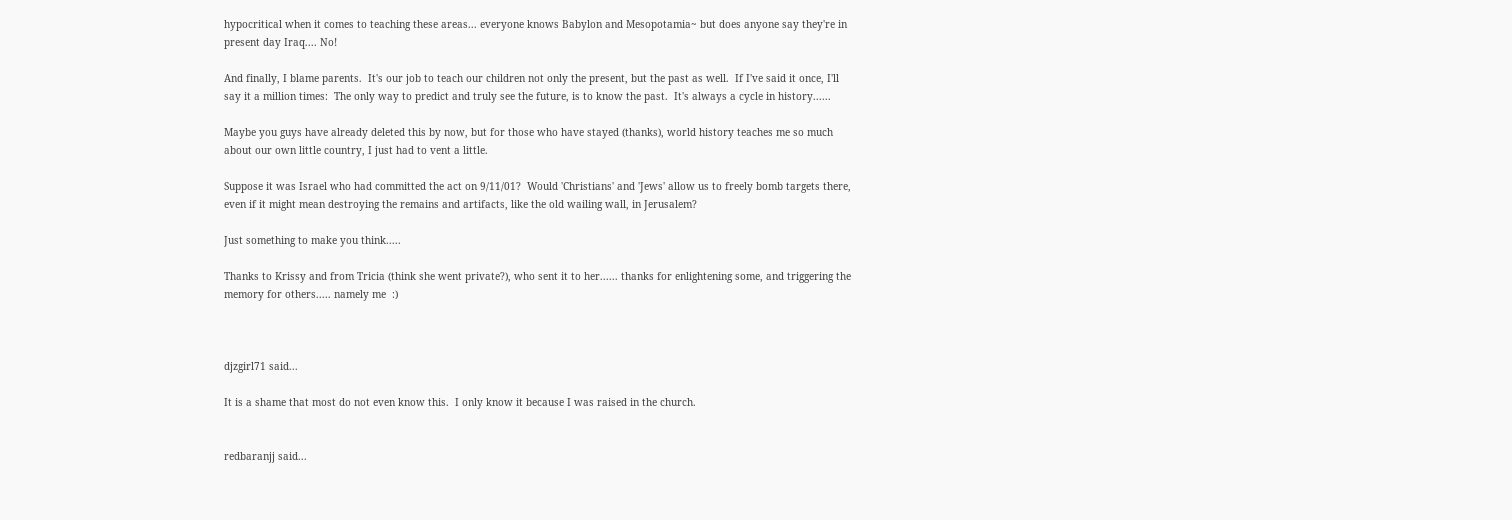hypocritical when it comes to teaching these areas... everyone knows Babylon and Mesopotamia~ but does anyone say they're in present day Iraq.... No!

And finally, I blame parents.  It's our job to teach our children not only the present, but the past as well.  If I've said it once, I'll say it a million times:  The only way to predict and truly see the future, is to know the past.  It's always a cycle in history......

Maybe you guys have already deleted this by now, but for those who have stayed (thanks), world history teaches me so much about our own little country, I just had to vent a little.

Suppose it was Israel who had committed the act on 9/11/01?  Would 'Christians' and 'Jews' allow us to freely bomb targets there, even if it might mean destroying the remains and artifacts, like the old wailing wall, in Jerusalem?

Just something to make you think.....

Thanks to Krissy and from Tricia (think she went private?), who sent it to her...... thanks for enlightening some, and triggering the memory for others..... namely me  :)



djzgirl71 said...

It is a shame that most do not even know this.  I only know it because I was raised in the church.


redbaranjj said...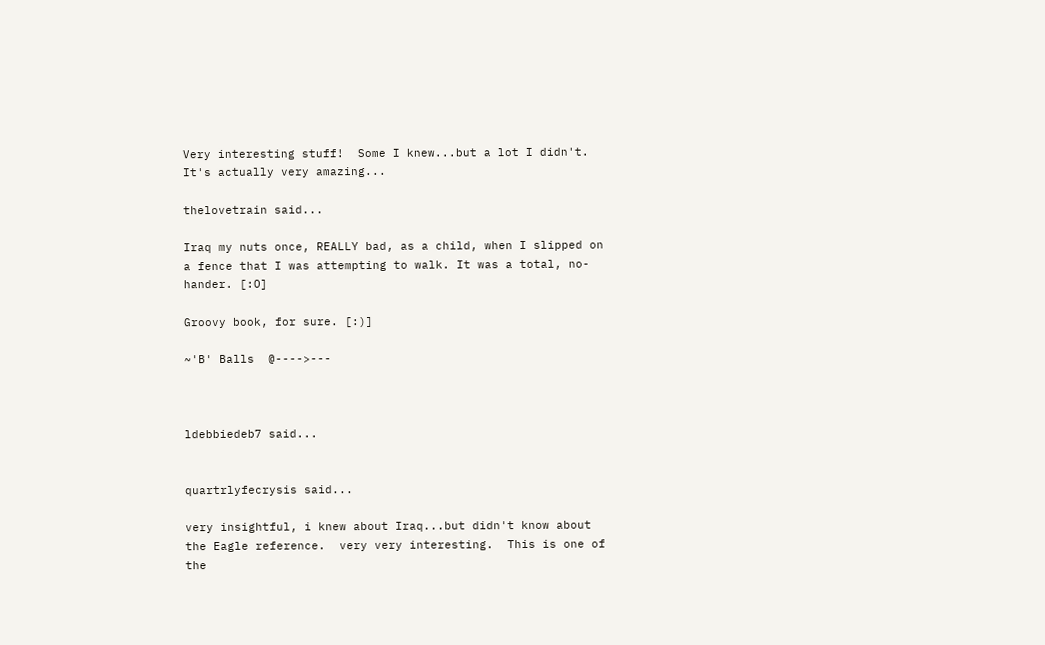Very interesting stuff!  Some I knew...but a lot I didn't.  It's actually very amazing...

thelovetrain said...

Iraq my nuts once, REALLY bad, as a child, when I slipped on a fence that I was attempting to walk. It was a total, no-hander. [:O]

Groovy book, for sure. [:)]

~'B' Balls  @---->---



ldebbiedeb7 said...


quartrlyfecrysis said...

very insightful, i knew about Iraq...but didn't know about the Eagle reference.  very very interesting.  This is one of the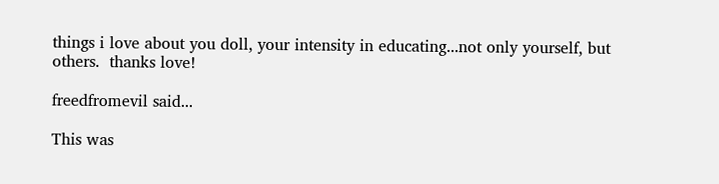things i love about you doll, your intensity in educating...not only yourself, but others.  thanks love!

freedfromevil said...

This was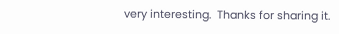very interesting.  Thanks for sharing it.